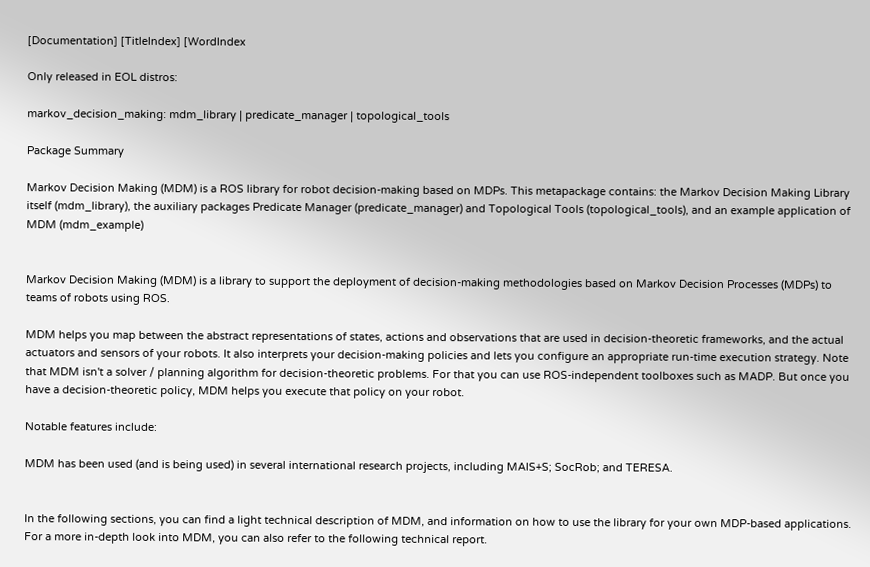[Documentation] [TitleIndex] [WordIndex

Only released in EOL distros:

markov_decision_making: mdm_library | predicate_manager | topological_tools

Package Summary

Markov Decision Making (MDM) is a ROS library for robot decision-making based on MDPs. This metapackage contains: the Markov Decision Making Library itself (mdm_library), the auxiliary packages Predicate Manager (predicate_manager) and Topological Tools (topological_tools), and an example application of MDM (mdm_example)


Markov Decision Making (MDM) is a library to support the deployment of decision-making methodologies based on Markov Decision Processes (MDPs) to teams of robots using ROS.

MDM helps you map between the abstract representations of states, actions and observations that are used in decision-theoretic frameworks, and the actual actuators and sensors of your robots. It also interprets your decision-making policies and lets you configure an appropriate run-time execution strategy. Note that MDM isn't a solver / planning algorithm for decision-theoretic problems. For that you can use ROS-independent toolboxes such as MADP. But once you have a decision-theoretic policy, MDM helps you execute that policy on your robot.

Notable features include:

MDM has been used (and is being used) in several international research projects, including MAIS+S; SocRob; and TERESA.


In the following sections, you can find a light technical description of MDM, and information on how to use the library for your own MDP-based applications. For a more in-depth look into MDM, you can also refer to the following technical report.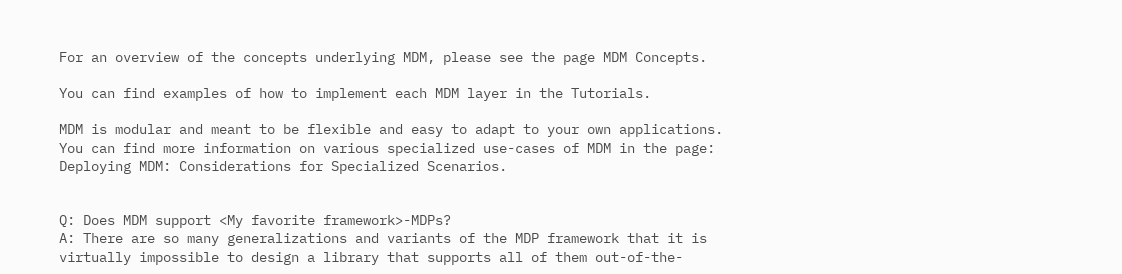For an overview of the concepts underlying MDM, please see the page MDM Concepts.

You can find examples of how to implement each MDM layer in the Tutorials.

MDM is modular and meant to be flexible and easy to adapt to your own applications. You can find more information on various specialized use-cases of MDM in the page: Deploying MDM: Considerations for Specialized Scenarios.


Q: Does MDM support <My favorite framework>-MDPs?
A: There are so many generalizations and variants of the MDP framework that it is virtually impossible to design a library that supports all of them out-of-the-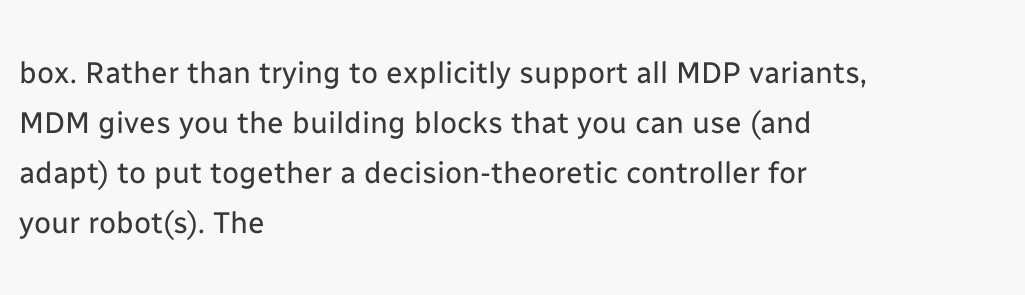box. Rather than trying to explicitly support all MDP variants, MDM gives you the building blocks that you can use (and adapt) to put together a decision-theoretic controller for your robot(s). The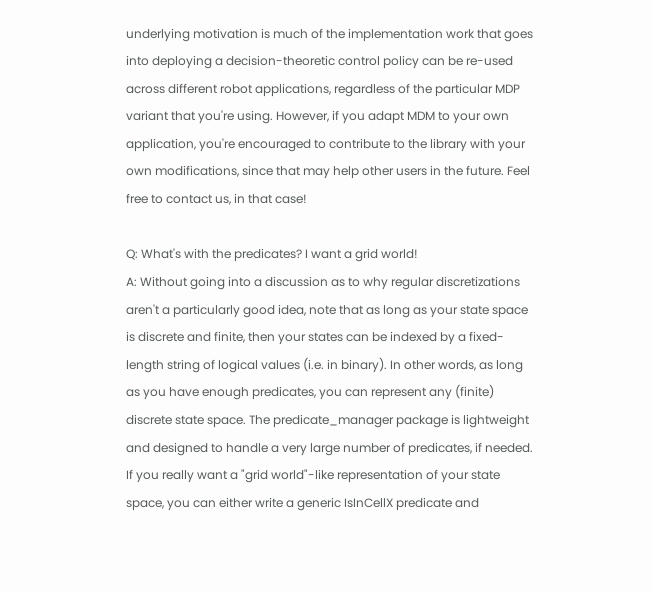underlying motivation is much of the implementation work that goes into deploying a decision-theoretic control policy can be re-used across different robot applications, regardless of the particular MDP variant that you're using. However, if you adapt MDM to your own application, you're encouraged to contribute to the library with your own modifications, since that may help other users in the future. Feel free to contact us, in that case!

Q: What's with the predicates? I want a grid world!
A: Without going into a discussion as to why regular discretizations aren't a particularly good idea, note that as long as your state space is discrete and finite, then your states can be indexed by a fixed-length string of logical values (i.e. in binary). In other words, as long as you have enough predicates, you can represent any (finite) discrete state space. The predicate_manager package is lightweight and designed to handle a very large number of predicates, if needed. If you really want a "grid world"-like representation of your state space, you can either write a generic IsInCellX predicate and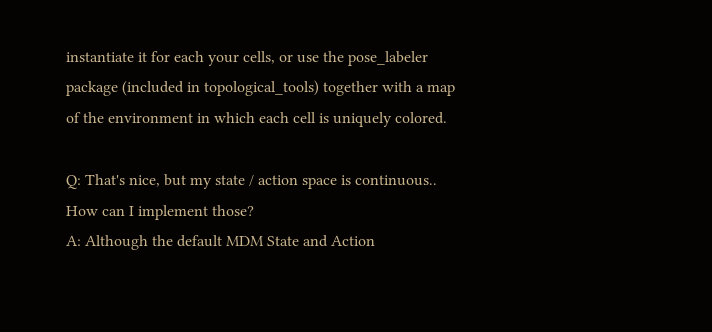instantiate it for each your cells, or use the pose_labeler package (included in topological_tools) together with a map of the environment in which each cell is uniquely colored.

Q: That's nice, but my state / action space is continuous.. How can I implement those?
A: Although the default MDM State and Action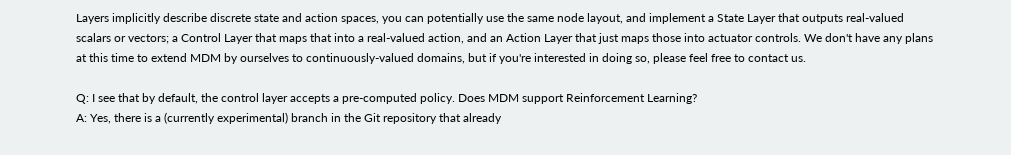Layers implicitly describe discrete state and action spaces, you can potentially use the same node layout, and implement a State Layer that outputs real-valued scalars or vectors; a Control Layer that maps that into a real-valued action, and an Action Layer that just maps those into actuator controls. We don't have any plans at this time to extend MDM by ourselves to continuously-valued domains, but if you're interested in doing so, please feel free to contact us.

Q: I see that by default, the control layer accepts a pre-computed policy. Does MDM support Reinforcement Learning?
A: Yes, there is a (currently experimental) branch in the Git repository that already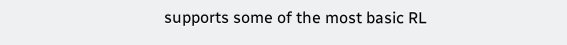supports some of the most basic RL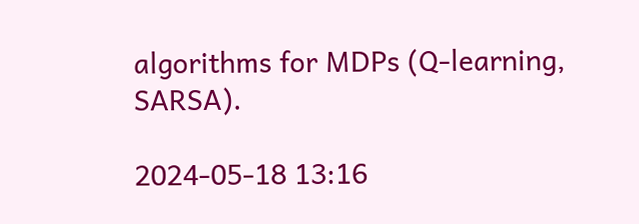algorithms for MDPs (Q-learning, SARSA).

2024-05-18 13:16